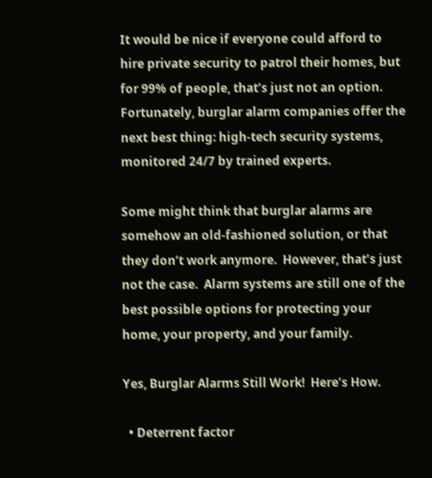It would be nice if everyone could afford to hire private security to patrol their homes, but for 99% of people, that’s just not an option.  Fortunately, burglar alarm companies offer the next best thing: high-tech security systems, monitored 24/7 by trained experts.

Some might think that burglar alarms are somehow an old-fashioned solution, or that they don’t work anymore.  However, that’s just not the case.  Alarm systems are still one of the best possible options for protecting your home, your property, and your family.

Yes, Burglar Alarms Still Work!  Here’s How.

  • Deterrent factor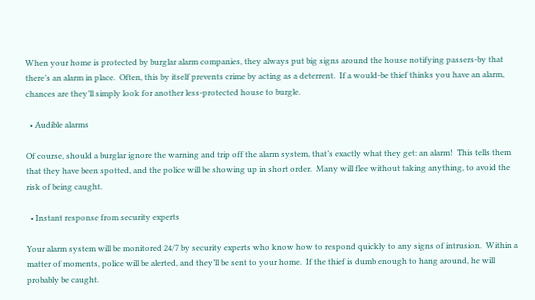When your home is protected by burglar alarm companies, they always put big signs around the house notifying passers-by that there’s an alarm in place.  Often, this by itself prevents crime by acting as a deterrent.  If a would-be thief thinks you have an alarm, chances are they’ll simply look for another less-protected house to burgle.

  • Audible alarms

Of course, should a burglar ignore the warning and trip off the alarm system, that’s exactly what they get: an alarm!  This tells them that they have been spotted, and the police will be showing up in short order.  Many will flee without taking anything, to avoid the risk of being caught.

  • Instant response from security experts

Your alarm system will be monitored 24/7 by security experts who know how to respond quickly to any signs of intrusion.  Within a matter of moments, police will be alerted, and they’ll be sent to your home.  If the thief is dumb enough to hang around, he will probably be caught.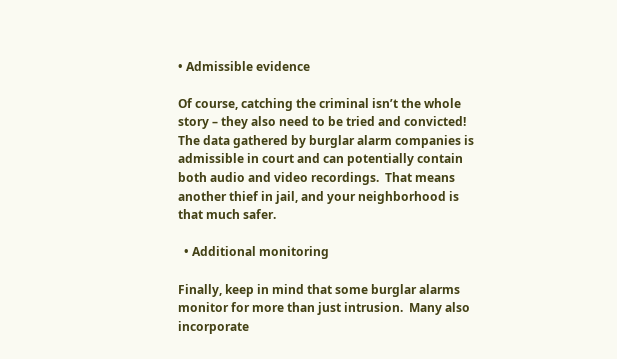• Admissible evidence

Of course, catching the criminal isn’t the whole story – they also need to be tried and convicted!  The data gathered by burglar alarm companies is admissible in court and can potentially contain both audio and video recordings.  That means another thief in jail, and your neighborhood is that much safer.

  • Additional monitoring

Finally, keep in mind that some burglar alarms monitor for more than just intrusion.  Many also incorporate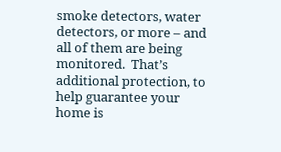smoke detectors, water detectors, or more – and all of them are being monitored.  That’s additional protection, to help guarantee your home is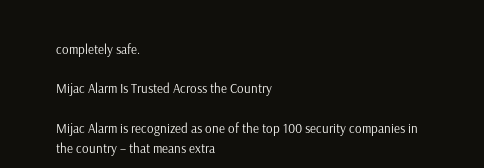completely safe.

Mijac Alarm Is Trusted Across the Country

Mijac Alarm is recognized as one of the top 100 security companies in the country – that means extra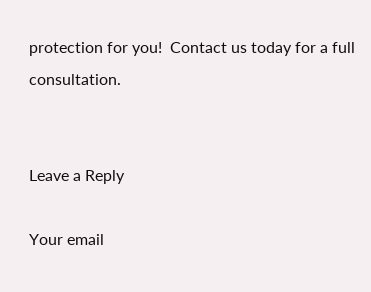protection for you!  Contact us today for a full consultation.


Leave a Reply

Your email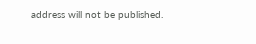address will not be published.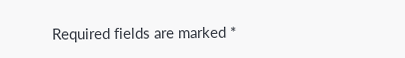Required fields are marked *